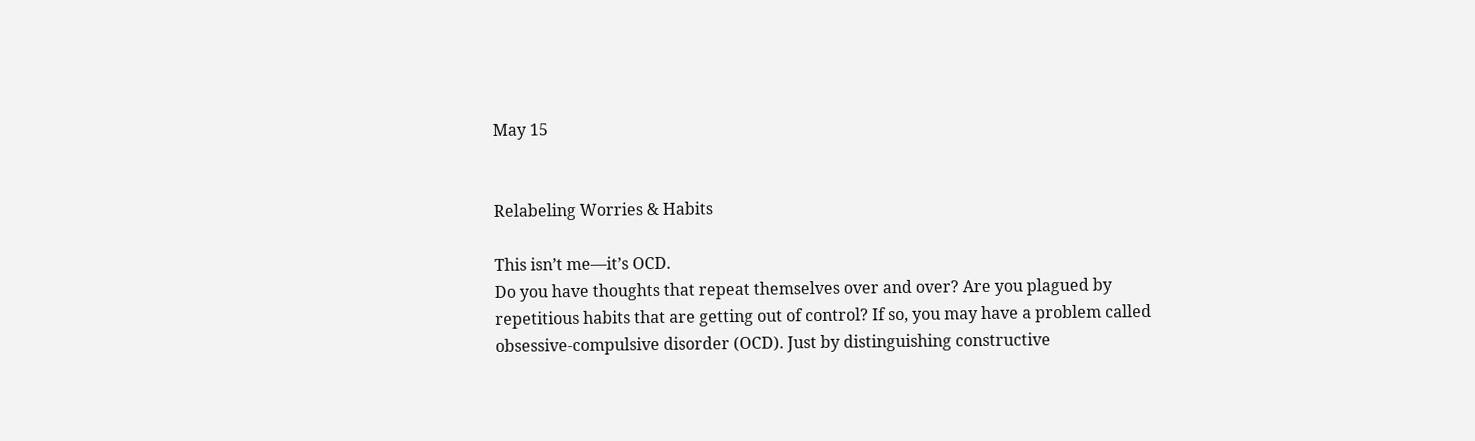May 15


Relabeling Worries & Habits

This isn’t me—it’s OCD.
Do you have thoughts that repeat themselves over and over? Are you plagued by repetitious habits that are getting out of control? If so, you may have a problem called obsessive-compulsive disorder (OCD). Just by distinguishing constructive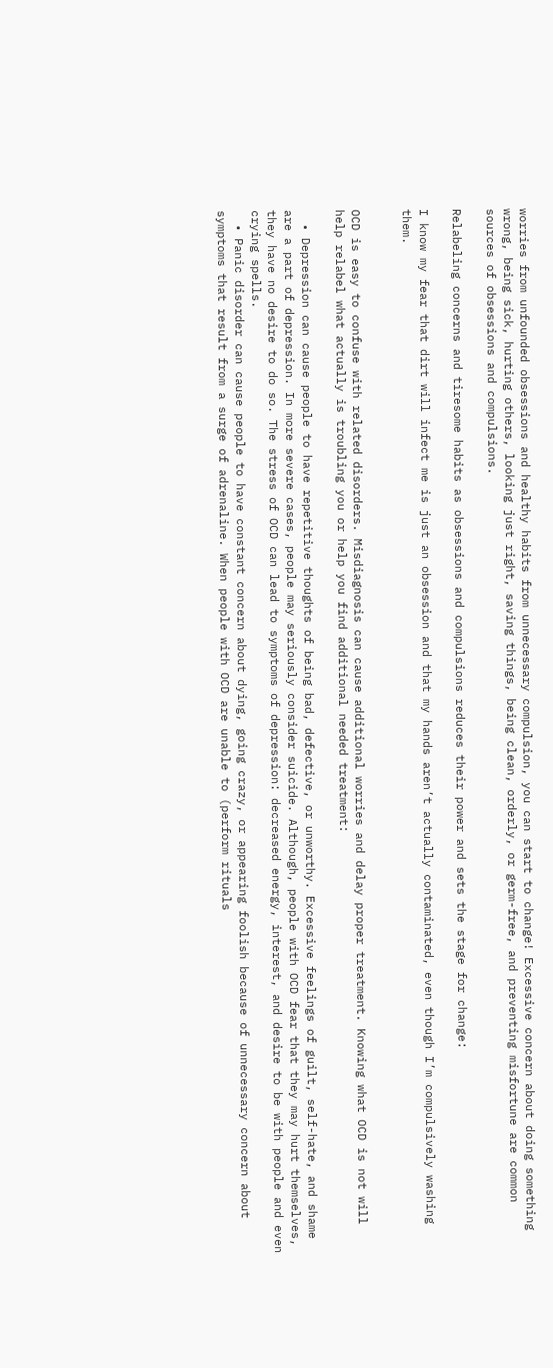worries from unfounded obsessions and healthy habits from unnecessary compulsion, you can start to change! Excessive concern about doing something wrong, being sick, hurting others, looking just right, saving things, being clean, orderly, or germ-free, and preventing misfortune are common sources of obsessions and compulsions.

Relabeling concerns and tiresome habits as obsessions and compulsions reduces their power and sets the stage for change:

I know my fear that dirt will infect me is just an obsession and that my hands aren’t actually contaminated, even though I’m compulsively washing them.


OCD is easy to confuse with related disorders. Misdiagnosis can cause additional worries and delay proper treatment. Knowing what OCD is not will help relabel what actually is troubling you or help you find additional needed treatment:

  • Depression can cause people to have repetitive thoughts of being bad, defective, or unworthy. Excessive feelings of guilt, self-hate, and shame are a part of depression. In more severe cases, people may seriously consider suicide. Although, people with OCD fear that they may hurt themselves, they have no desire to do so. The stress of OCD can lead to symptoms of depression: decreased energy, interest, and desire to be with people and even crying spells.
  • Panic disorder can cause people to have constant concern about dying, going crazy, or appearing foolish because of unnecessary concern about symptoms that result from a surge of adrenaline. When people with OCD are unable to (perform rituals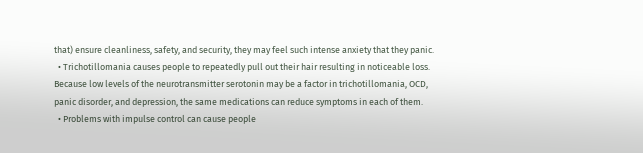that) ensure cleanliness, safety, and security, they may feel such intense anxiety that they panic.
  • Trichotillomania causes people to repeatedly pull out their hair resulting in noticeable loss. Because low levels of the neurotransmitter serotonin may be a factor in trichotillomania, OCD, panic disorder, and depression, the same medications can reduce symptoms in each of them.
  • Problems with impulse control can cause people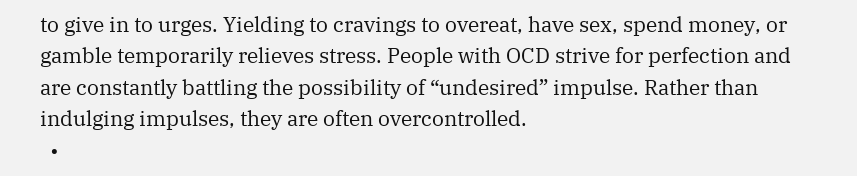to give in to urges. Yielding to cravings to overeat, have sex, spend money, or gamble temporarily relieves stress. People with OCD strive for perfection and are constantly battling the possibility of “undesired” impulse. Rather than indulging impulses, they are often overcontrolled.
  •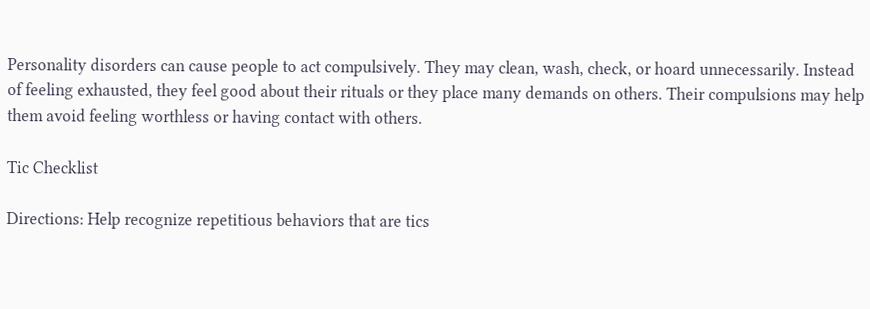Personality disorders can cause people to act compulsively. They may clean, wash, check, or hoard unnecessarily. Instead of feeling exhausted, they feel good about their rituals or they place many demands on others. Their compulsions may help them avoid feeling worthless or having contact with others.

Tic Checklist

Directions: Help recognize repetitious behaviors that are tics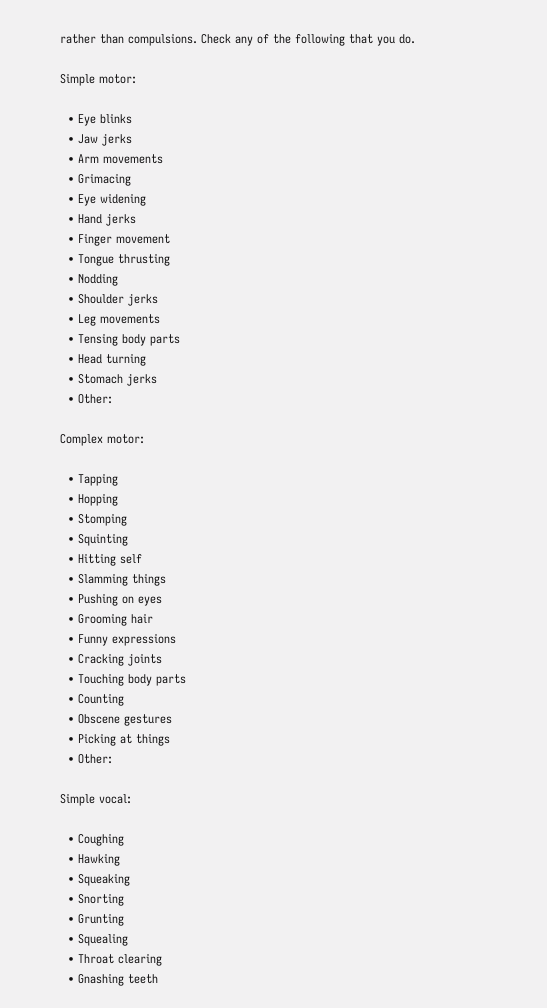rather than compulsions. Check any of the following that you do.

Simple motor:

  • Eye blinks
  • Jaw jerks
  • Arm movements
  • Grimacing
  • Eye widening
  • Hand jerks
  • Finger movement
  • Tongue thrusting
  • Nodding
  • Shoulder jerks
  • Leg movements
  • Tensing body parts
  • Head turning
  • Stomach jerks
  • Other:

Complex motor:

  • Tapping
  • Hopping
  • Stomping
  • Squinting
  • Hitting self
  • Slamming things
  • Pushing on eyes
  • Grooming hair
  • Funny expressions
  • Cracking joints
  • Touching body parts
  • Counting
  • Obscene gestures
  • Picking at things
  • Other:

Simple vocal:

  • Coughing
  • Hawking
  • Squeaking
  • Snorting
  • Grunting
  • Squealing
  • Throat clearing
  • Gnashing teeth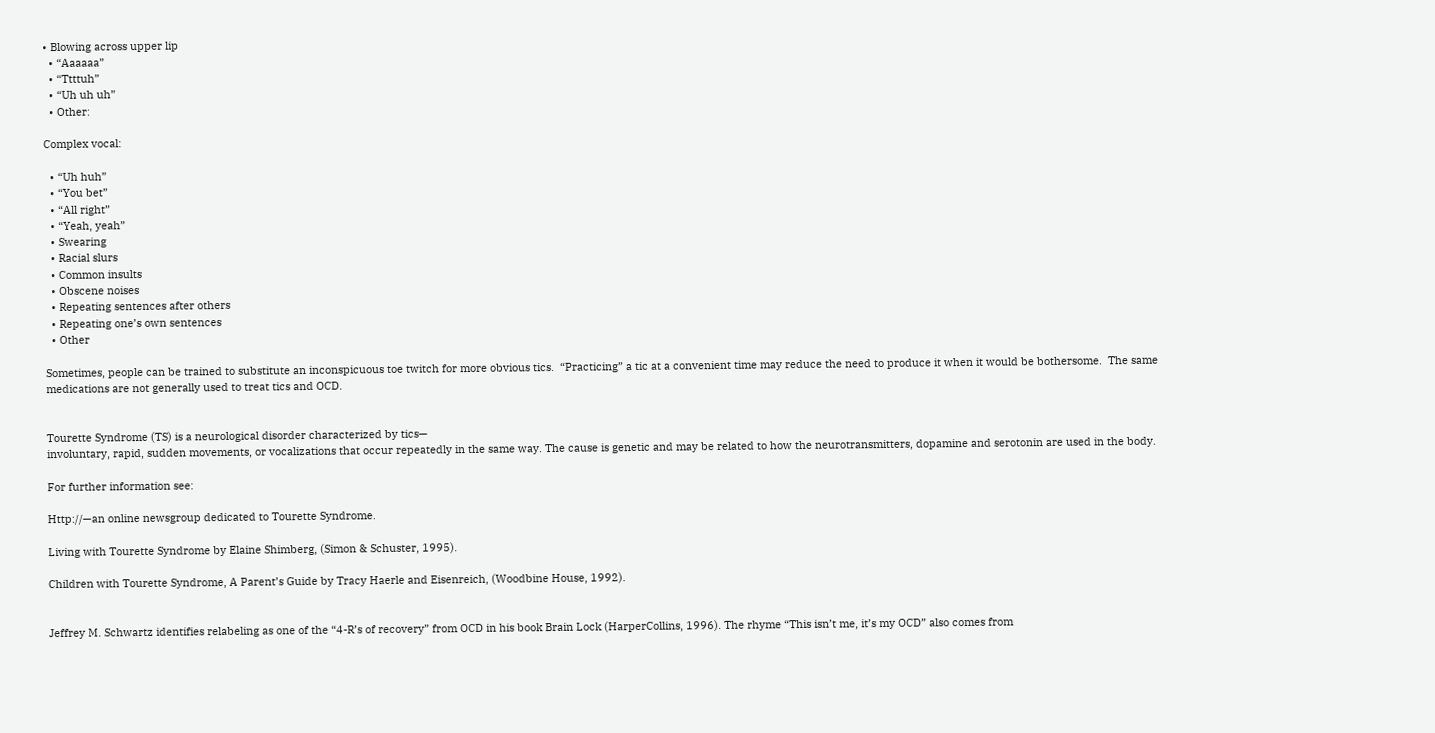• Blowing across upper lip
  • “Aaaaaa”
  • “Ttttuh”
  • “Uh uh uh”
  • Other:

Complex vocal:

  • “Uh huh”
  • “You bet”
  • “All right”
  • “Yeah, yeah”
  • Swearing
  • Racial slurs
  • Common insults
  • Obscene noises
  • Repeating sentences after others
  • Repeating one’s own sentences
  • Other

Sometimes, people can be trained to substitute an inconspicuous toe twitch for more obvious tics.  “Practicing” a tic at a convenient time may reduce the need to produce it when it would be bothersome.  The same medications are not generally used to treat tics and OCD.


Tourette Syndrome (TS) is a neurological disorder characterized by tics—
involuntary, rapid, sudden movements, or vocalizations that occur repeatedly in the same way. The cause is genetic and may be related to how the neurotransmitters, dopamine and serotonin are used in the body.

For further information see:

Http://—an online newsgroup dedicated to Tourette Syndrome.

Living with Tourette Syndrome by Elaine Shimberg, (Simon & Schuster, 1995).

Children with Tourette Syndrome, A Parent’s Guide by Tracy Haerle and Eisenreich, (Woodbine House, 1992).


Jeffrey M. Schwartz identifies relabeling as one of the “4-R’s of recovery” from OCD in his book Brain Lock (HarperCollins, 1996). The rhyme “This isn’t me, it’s my OCD” also comes from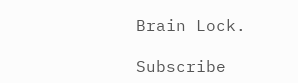Brain Lock.

Subscribe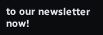to our newsletter now!